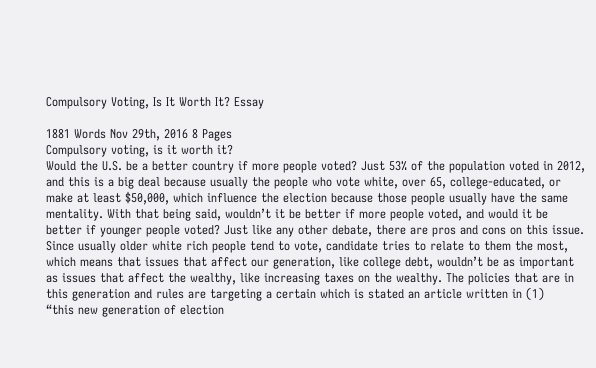Compulsory Voting, Is It Worth It? Essay

1881 Words Nov 29th, 2016 8 Pages
Compulsory voting, is it worth it?
Would the U.S. be a better country if more people voted? Just 53% of the population voted in 2012, and this is a big deal because usually the people who vote white, over 65, college-educated, or make at least $50,000, which influence the election because those people usually have the same mentality. With that being said, wouldn’t it be better if more people voted, and would it be better if younger people voted? Just like any other debate, there are pros and cons on this issue.
Since usually older white rich people tend to vote, candidate tries to relate to them the most, which means that issues that affect our generation, like college debt, wouldn’t be as important as issues that affect the wealthy, like increasing taxes on the wealthy. The policies that are in this generation and rules are targeting a certain which is stated an article written in (1)
“this new generation of election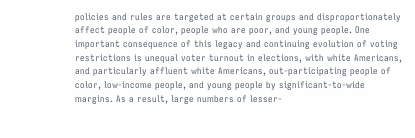policies and rules are targeted at certain groups and disproportionately affect people of color, people who are poor, and young people. One important consequence of this legacy and continuing evolution of voting restrictions is unequal voter turnout in elections, with white Americans, and particularly affluent white Americans, out-participating people of color, low-income people, and young people by significant-to-wide margins. As a result, large numbers of lesser-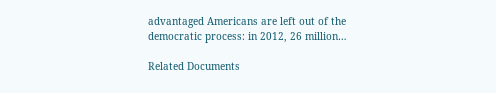advantaged Americans are left out of the democratic process: in 2012, 26 million…

Related Documents